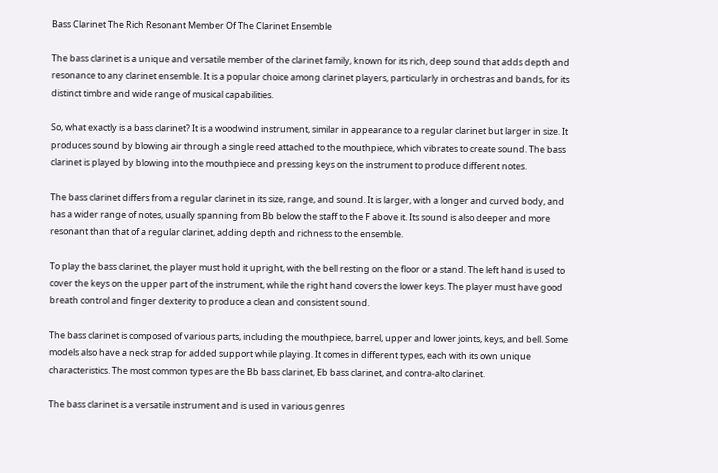Bass Clarinet The Rich Resonant Member Of The Clarinet Ensemble

The bass clarinet is a unique and versatile member of the clarinet family, known for its rich, deep sound that adds depth and resonance to any clarinet ensemble. It is a popular choice among clarinet players, particularly in orchestras and bands, for its distinct timbre and wide range of musical capabilities.

So, what exactly is a bass clarinet? It is a woodwind instrument, similar in appearance to a regular clarinet but larger in size. It produces sound by blowing air through a single reed attached to the mouthpiece, which vibrates to create sound. The bass clarinet is played by blowing into the mouthpiece and pressing keys on the instrument to produce different notes.

The bass clarinet differs from a regular clarinet in its size, range, and sound. It is larger, with a longer and curved body, and has a wider range of notes, usually spanning from Bb below the staff to the F above it. Its sound is also deeper and more resonant than that of a regular clarinet, adding depth and richness to the ensemble.

To play the bass clarinet, the player must hold it upright, with the bell resting on the floor or a stand. The left hand is used to cover the keys on the upper part of the instrument, while the right hand covers the lower keys. The player must have good breath control and finger dexterity to produce a clean and consistent sound.

The bass clarinet is composed of various parts, including the mouthpiece, barrel, upper and lower joints, keys, and bell. Some models also have a neck strap for added support while playing. It comes in different types, each with its own unique characteristics. The most common types are the Bb bass clarinet, Eb bass clarinet, and contra-alto clarinet.

The bass clarinet is a versatile instrument and is used in various genres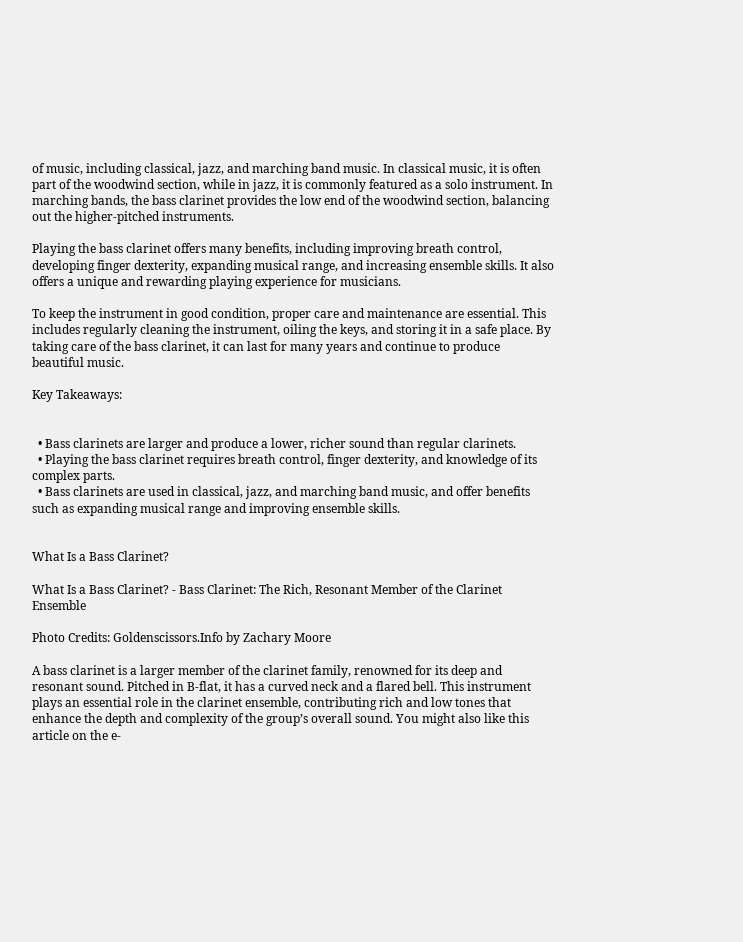of music, including classical, jazz, and marching band music. In classical music, it is often part of the woodwind section, while in jazz, it is commonly featured as a solo instrument. In marching bands, the bass clarinet provides the low end of the woodwind section, balancing out the higher-pitched instruments.

Playing the bass clarinet offers many benefits, including improving breath control, developing finger dexterity, expanding musical range, and increasing ensemble skills. It also offers a unique and rewarding playing experience for musicians.

To keep the instrument in good condition, proper care and maintenance are essential. This includes regularly cleaning the instrument, oiling the keys, and storing it in a safe place. By taking care of the bass clarinet, it can last for many years and continue to produce beautiful music.

Key Takeaways:


  • Bass clarinets are larger and produce a lower, richer sound than regular clarinets.
  • Playing the bass clarinet requires breath control, finger dexterity, and knowledge of its complex parts.
  • Bass clarinets are used in classical, jazz, and marching band music, and offer benefits such as expanding musical range and improving ensemble skills.


What Is a Bass Clarinet?

What Is a Bass Clarinet? - Bass Clarinet: The Rich, Resonant Member of the Clarinet Ensemble

Photo Credits: Goldenscissors.Info by Zachary Moore

A bass clarinet is a larger member of the clarinet family, renowned for its deep and resonant sound. Pitched in B-flat, it has a curved neck and a flared bell. This instrument plays an essential role in the clarinet ensemble, contributing rich and low tones that enhance the depth and complexity of the group’s overall sound. You might also like this article on the e-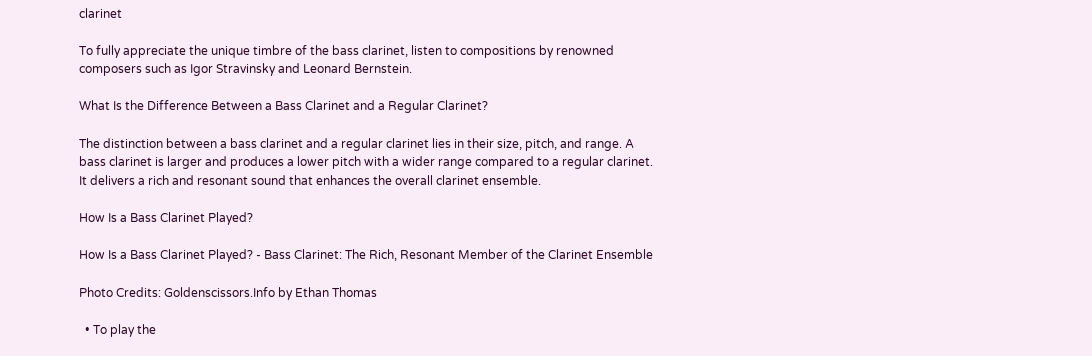clarinet

To fully appreciate the unique timbre of the bass clarinet, listen to compositions by renowned composers such as Igor Stravinsky and Leonard Bernstein.

What Is the Difference Between a Bass Clarinet and a Regular Clarinet?

The distinction between a bass clarinet and a regular clarinet lies in their size, pitch, and range. A bass clarinet is larger and produces a lower pitch with a wider range compared to a regular clarinet. It delivers a rich and resonant sound that enhances the overall clarinet ensemble.

How Is a Bass Clarinet Played?

How Is a Bass Clarinet Played? - Bass Clarinet: The Rich, Resonant Member of the Clarinet Ensemble

Photo Credits: Goldenscissors.Info by Ethan Thomas

  • To play the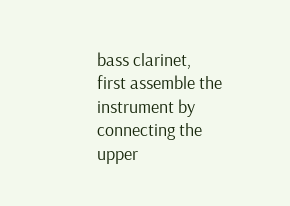bass clarinet, first assemble the instrument by connecting the upper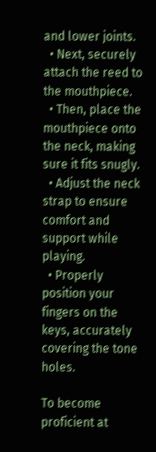and lower joints.
  • Next, securely attach the reed to the mouthpiece.
  • Then, place the mouthpiece onto the neck, making sure it fits snugly.
  • Adjust the neck strap to ensure comfort and support while playing.
  • Properly position your fingers on the keys, accurately covering the tone holes.

To become proficient at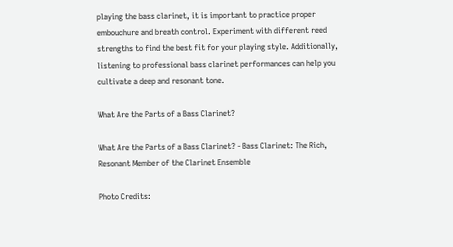playing the bass clarinet, it is important to practice proper embouchure and breath control. Experiment with different reed strengths to find the best fit for your playing style. Additionally, listening to professional bass clarinet performances can help you cultivate a deep and resonant tone.

What Are the Parts of a Bass Clarinet?

What Are the Parts of a Bass Clarinet? - Bass Clarinet: The Rich, Resonant Member of the Clarinet Ensemble

Photo Credits: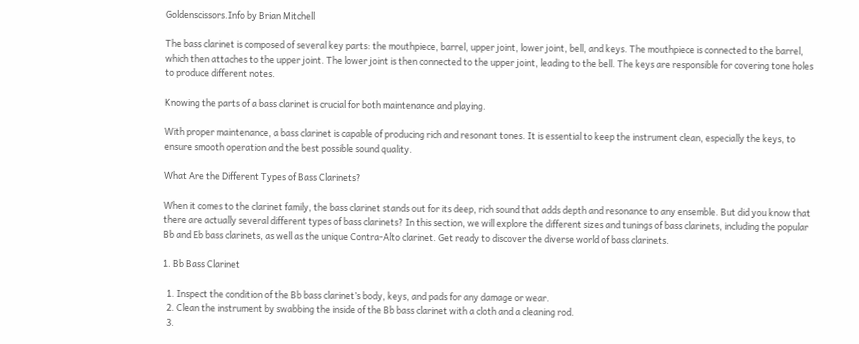Goldenscissors.Info by Brian Mitchell

The bass clarinet is composed of several key parts: the mouthpiece, barrel, upper joint, lower joint, bell, and keys. The mouthpiece is connected to the barrel, which then attaches to the upper joint. The lower joint is then connected to the upper joint, leading to the bell. The keys are responsible for covering tone holes to produce different notes.

Knowing the parts of a bass clarinet is crucial for both maintenance and playing.

With proper maintenance, a bass clarinet is capable of producing rich and resonant tones. It is essential to keep the instrument clean, especially the keys, to ensure smooth operation and the best possible sound quality.

What Are the Different Types of Bass Clarinets?

When it comes to the clarinet family, the bass clarinet stands out for its deep, rich sound that adds depth and resonance to any ensemble. But did you know that there are actually several different types of bass clarinets? In this section, we will explore the different sizes and tunings of bass clarinets, including the popular Bb and Eb bass clarinets, as well as the unique Contra-Alto clarinet. Get ready to discover the diverse world of bass clarinets.

1. Bb Bass Clarinet

  1. Inspect the condition of the Bb bass clarinet’s body, keys, and pads for any damage or wear.
  2. Clean the instrument by swabbing the inside of the Bb bass clarinet with a cloth and a cleaning rod.
  3.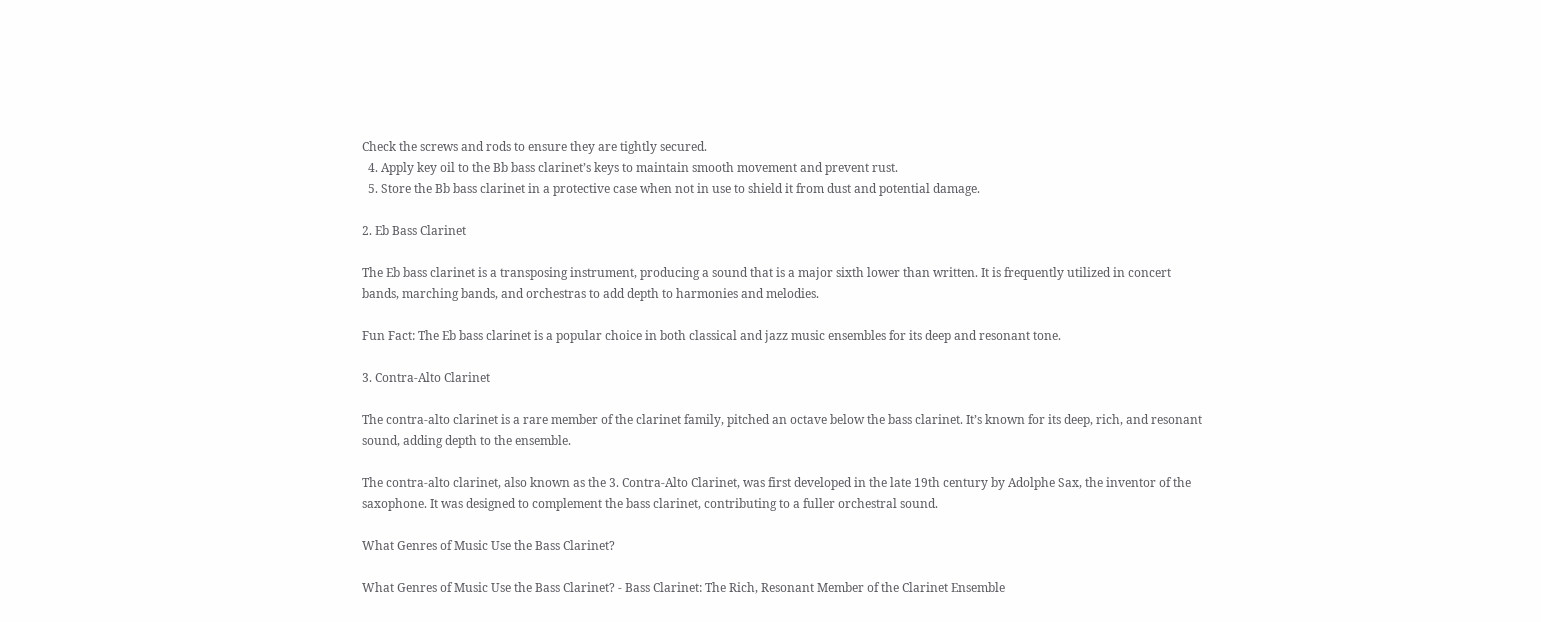Check the screws and rods to ensure they are tightly secured.
  4. Apply key oil to the Bb bass clarinet’s keys to maintain smooth movement and prevent rust.
  5. Store the Bb bass clarinet in a protective case when not in use to shield it from dust and potential damage.

2. Eb Bass Clarinet

The Eb bass clarinet is a transposing instrument, producing a sound that is a major sixth lower than written. It is frequently utilized in concert bands, marching bands, and orchestras to add depth to harmonies and melodies.

Fun Fact: The Eb bass clarinet is a popular choice in both classical and jazz music ensembles for its deep and resonant tone.

3. Contra-Alto Clarinet

The contra-alto clarinet is a rare member of the clarinet family, pitched an octave below the bass clarinet. It’s known for its deep, rich, and resonant sound, adding depth to the ensemble.

The contra-alto clarinet, also known as the 3. Contra-Alto Clarinet, was first developed in the late 19th century by Adolphe Sax, the inventor of the saxophone. It was designed to complement the bass clarinet, contributing to a fuller orchestral sound.

What Genres of Music Use the Bass Clarinet?

What Genres of Music Use the Bass Clarinet? - Bass Clarinet: The Rich, Resonant Member of the Clarinet Ensemble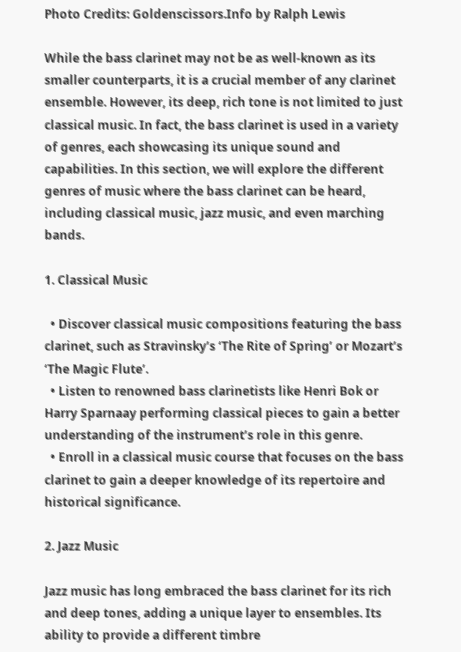Photo Credits: Goldenscissors.Info by Ralph Lewis

While the bass clarinet may not be as well-known as its smaller counterparts, it is a crucial member of any clarinet ensemble. However, its deep, rich tone is not limited to just classical music. In fact, the bass clarinet is used in a variety of genres, each showcasing its unique sound and capabilities. In this section, we will explore the different genres of music where the bass clarinet can be heard, including classical music, jazz music, and even marching bands.

1. Classical Music

  • Discover classical music compositions featuring the bass clarinet, such as Stravinsky’s ‘The Rite of Spring’ or Mozart’s ‘The Magic Flute’.
  • Listen to renowned bass clarinetists like Henri Bok or Harry Sparnaay performing classical pieces to gain a better understanding of the instrument’s role in this genre.
  • Enroll in a classical music course that focuses on the bass clarinet to gain a deeper knowledge of its repertoire and historical significance.

2. Jazz Music

Jazz music has long embraced the bass clarinet for its rich and deep tones, adding a unique layer to ensembles. Its ability to provide a different timbre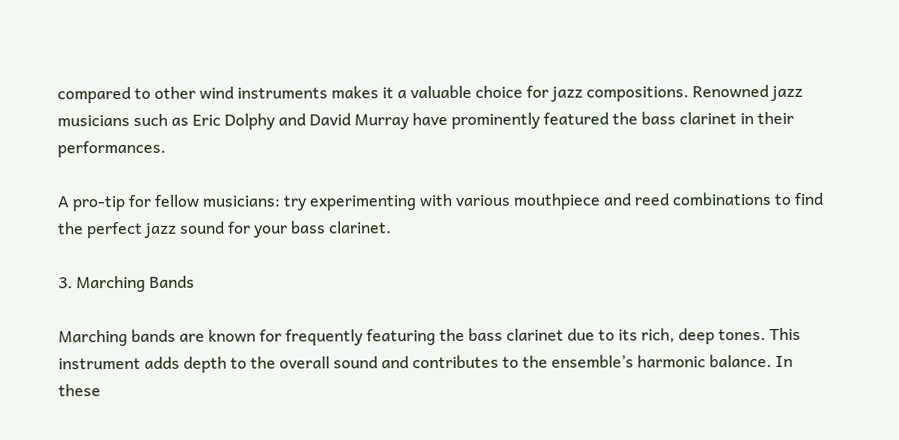compared to other wind instruments makes it a valuable choice for jazz compositions. Renowned jazz musicians such as Eric Dolphy and David Murray have prominently featured the bass clarinet in their performances.

A pro-tip for fellow musicians: try experimenting with various mouthpiece and reed combinations to find the perfect jazz sound for your bass clarinet.

3. Marching Bands

Marching bands are known for frequently featuring the bass clarinet due to its rich, deep tones. This instrument adds depth to the overall sound and contributes to the ensemble’s harmonic balance. In these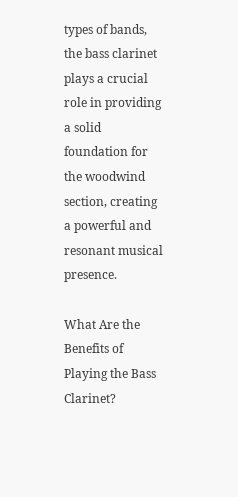types of bands, the bass clarinet plays a crucial role in providing a solid foundation for the woodwind section, creating a powerful and resonant musical presence.

What Are the Benefits of Playing the Bass Clarinet?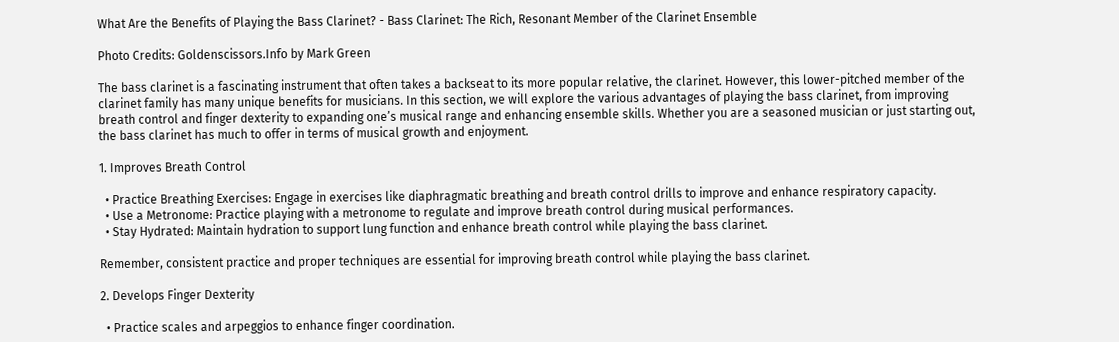What Are the Benefits of Playing the Bass Clarinet? - Bass Clarinet: The Rich, Resonant Member of the Clarinet Ensemble

Photo Credits: Goldenscissors.Info by Mark Green

The bass clarinet is a fascinating instrument that often takes a backseat to its more popular relative, the clarinet. However, this lower-pitched member of the clarinet family has many unique benefits for musicians. In this section, we will explore the various advantages of playing the bass clarinet, from improving breath control and finger dexterity to expanding one’s musical range and enhancing ensemble skills. Whether you are a seasoned musician or just starting out, the bass clarinet has much to offer in terms of musical growth and enjoyment.

1. Improves Breath Control

  • Practice Breathing Exercises: Engage in exercises like diaphragmatic breathing and breath control drills to improve and enhance respiratory capacity.
  • Use a Metronome: Practice playing with a metronome to regulate and improve breath control during musical performances.
  • Stay Hydrated: Maintain hydration to support lung function and enhance breath control while playing the bass clarinet.

Remember, consistent practice and proper techniques are essential for improving breath control while playing the bass clarinet.

2. Develops Finger Dexterity

  • Practice scales and arpeggios to enhance finger coordination.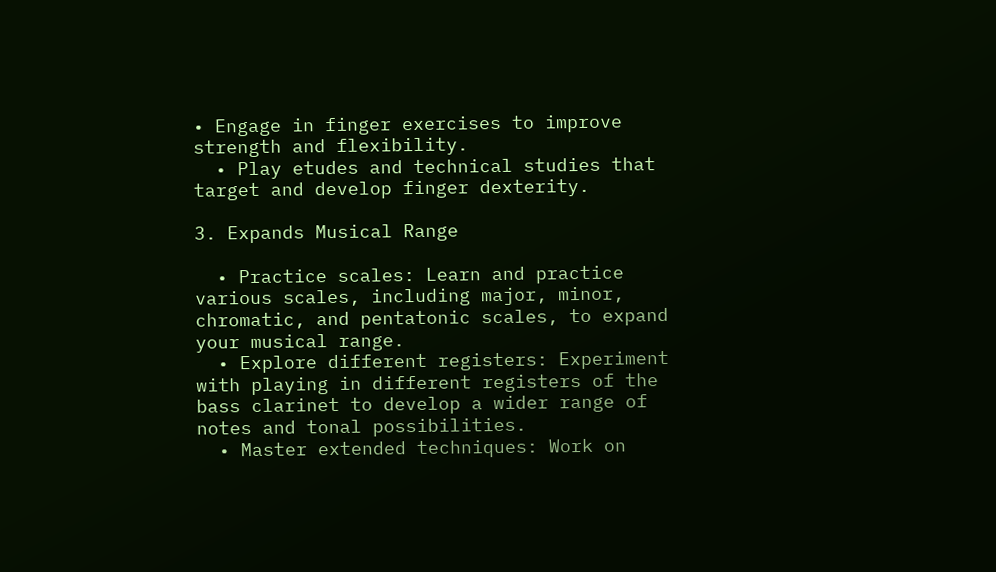• Engage in finger exercises to improve strength and flexibility.
  • Play etudes and technical studies that target and develop finger dexterity.

3. Expands Musical Range

  • Practice scales: Learn and practice various scales, including major, minor, chromatic, and pentatonic scales, to expand your musical range.
  • Explore different registers: Experiment with playing in different registers of the bass clarinet to develop a wider range of notes and tonal possibilities.
  • Master extended techniques: Work on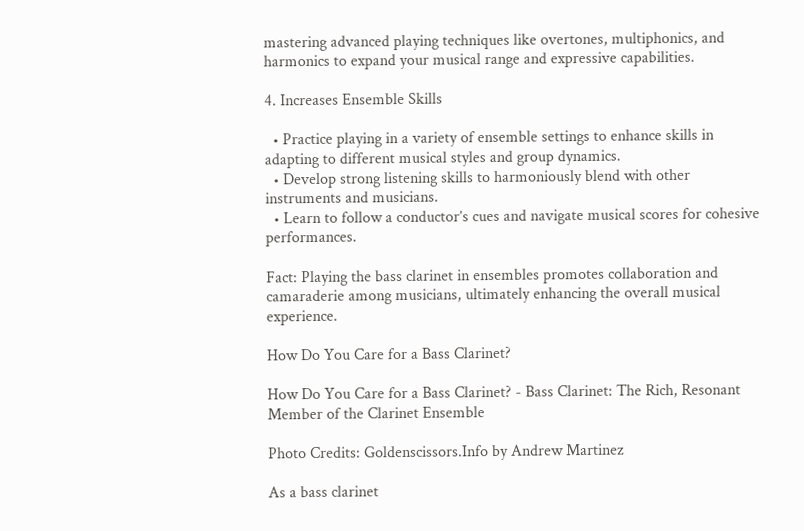mastering advanced playing techniques like overtones, multiphonics, and harmonics to expand your musical range and expressive capabilities.

4. Increases Ensemble Skills

  • Practice playing in a variety of ensemble settings to enhance skills in adapting to different musical styles and group dynamics.
  • Develop strong listening skills to harmoniously blend with other instruments and musicians.
  • Learn to follow a conductor’s cues and navigate musical scores for cohesive performances.

Fact: Playing the bass clarinet in ensembles promotes collaboration and camaraderie among musicians, ultimately enhancing the overall musical experience.

How Do You Care for a Bass Clarinet?

How Do You Care for a Bass Clarinet? - Bass Clarinet: The Rich, Resonant Member of the Clarinet Ensemble

Photo Credits: Goldenscissors.Info by Andrew Martinez

As a bass clarinet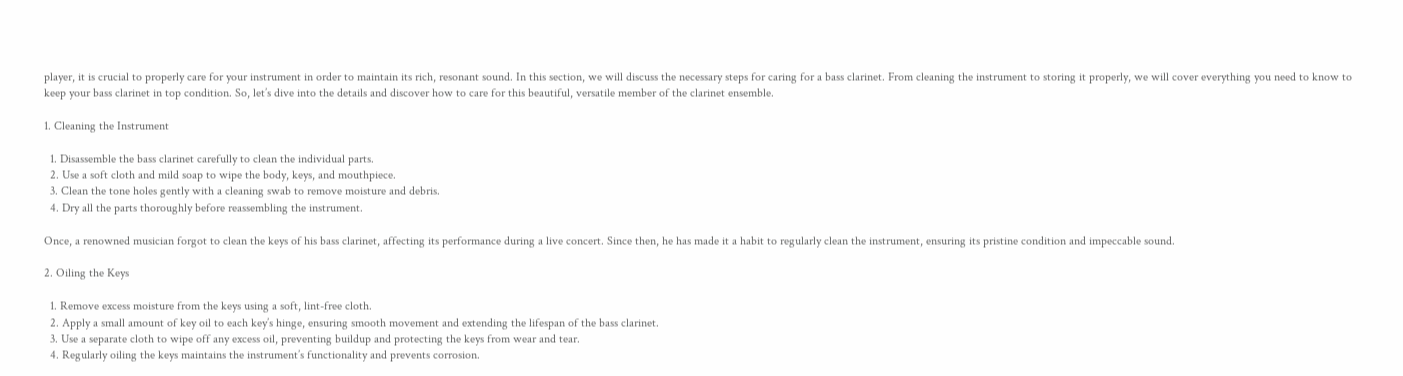player, it is crucial to properly care for your instrument in order to maintain its rich, resonant sound. In this section, we will discuss the necessary steps for caring for a bass clarinet. From cleaning the instrument to storing it properly, we will cover everything you need to know to keep your bass clarinet in top condition. So, let’s dive into the details and discover how to care for this beautiful, versatile member of the clarinet ensemble.

1. Cleaning the Instrument

  1. Disassemble the bass clarinet carefully to clean the individual parts.
  2. Use a soft cloth and mild soap to wipe the body, keys, and mouthpiece.
  3. Clean the tone holes gently with a cleaning swab to remove moisture and debris.
  4. Dry all the parts thoroughly before reassembling the instrument.

Once, a renowned musician forgot to clean the keys of his bass clarinet, affecting its performance during a live concert. Since then, he has made it a habit to regularly clean the instrument, ensuring its pristine condition and impeccable sound.

2. Oiling the Keys

  1. Remove excess moisture from the keys using a soft, lint-free cloth.
  2. Apply a small amount of key oil to each key’s hinge, ensuring smooth movement and extending the lifespan of the bass clarinet.
  3. Use a separate cloth to wipe off any excess oil, preventing buildup and protecting the keys from wear and tear.
  4. Regularly oiling the keys maintains the instrument’s functionality and prevents corrosion.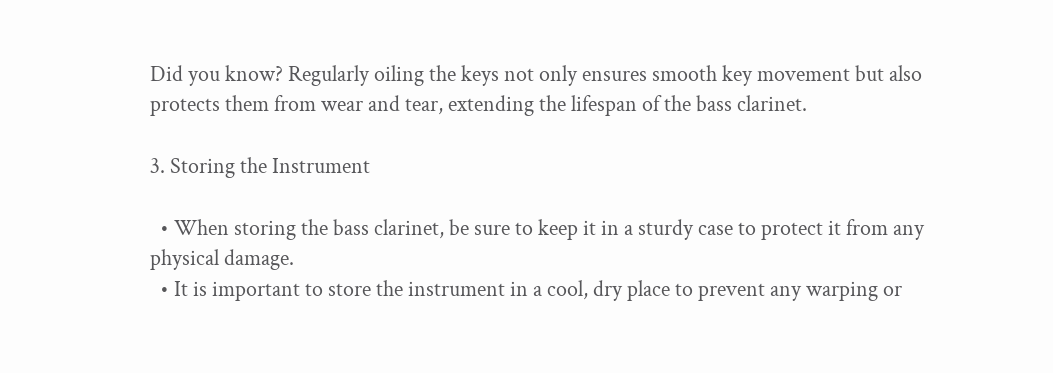Did you know? Regularly oiling the keys not only ensures smooth key movement but also protects them from wear and tear, extending the lifespan of the bass clarinet.

3. Storing the Instrument

  • When storing the bass clarinet, be sure to keep it in a sturdy case to protect it from any physical damage.
  • It is important to store the instrument in a cool, dry place to prevent any warping or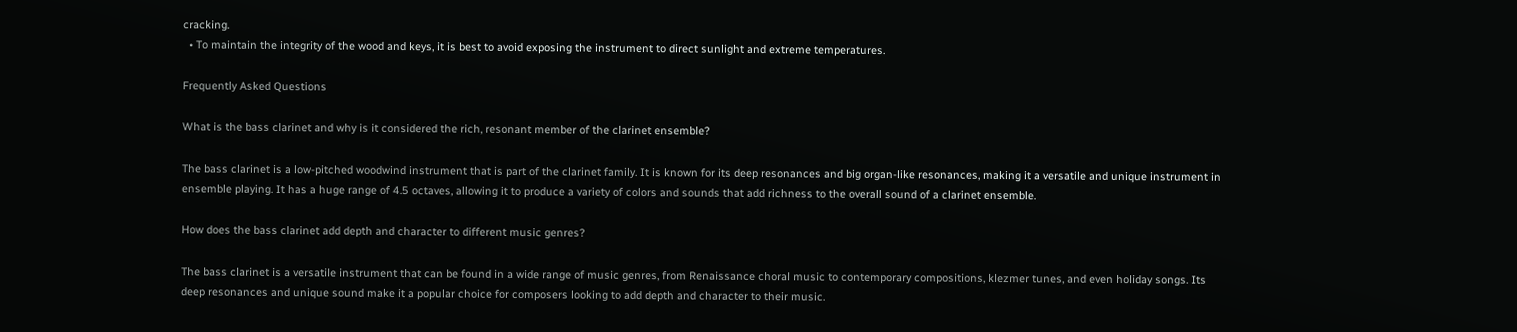cracking.
  • To maintain the integrity of the wood and keys, it is best to avoid exposing the instrument to direct sunlight and extreme temperatures.

Frequently Asked Questions

What is the bass clarinet and why is it considered the rich, resonant member of the clarinet ensemble?

The bass clarinet is a low-pitched woodwind instrument that is part of the clarinet family. It is known for its deep resonances and big organ-like resonances, making it a versatile and unique instrument in ensemble playing. It has a huge range of 4.5 octaves, allowing it to produce a variety of colors and sounds that add richness to the overall sound of a clarinet ensemble.

How does the bass clarinet add depth and character to different music genres?

The bass clarinet is a versatile instrument that can be found in a wide range of music genres, from Renaissance choral music to contemporary compositions, klezmer tunes, and even holiday songs. Its deep resonances and unique sound make it a popular choice for composers looking to add depth and character to their music.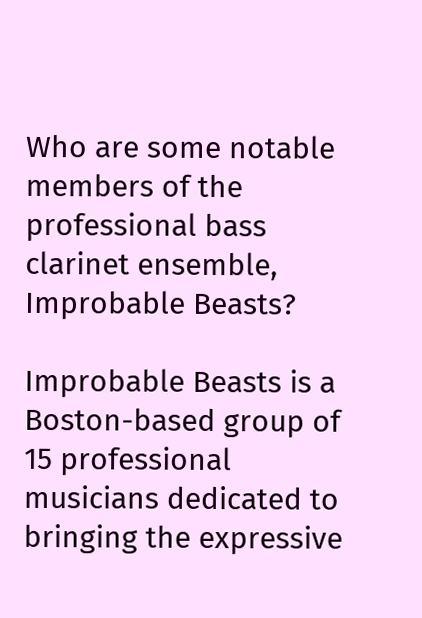Who are some notable members of the professional bass clarinet ensemble, Improbable Beasts?

Improbable Beasts is a Boston-based group of 15 professional musicians dedicated to bringing the expressive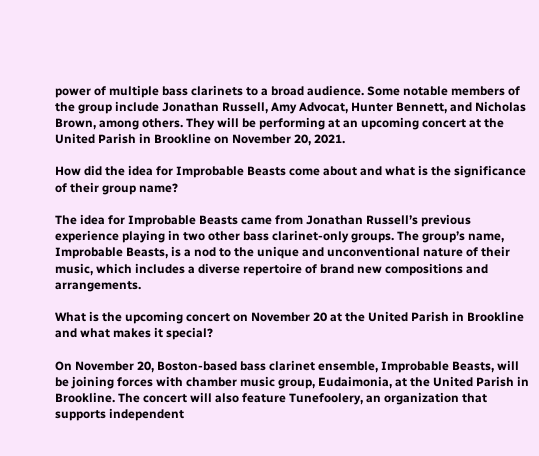power of multiple bass clarinets to a broad audience. Some notable members of the group include Jonathan Russell, Amy Advocat, Hunter Bennett, and Nicholas Brown, among others. They will be performing at an upcoming concert at the United Parish in Brookline on November 20, 2021.

How did the idea for Improbable Beasts come about and what is the significance of their group name?

The idea for Improbable Beasts came from Jonathan Russell’s previous experience playing in two other bass clarinet-only groups. The group’s name, Improbable Beasts, is a nod to the unique and unconventional nature of their music, which includes a diverse repertoire of brand new compositions and arrangements.

What is the upcoming concert on November 20 at the United Parish in Brookline and what makes it special?

On November 20, Boston-based bass clarinet ensemble, Improbable Beasts, will be joining forces with chamber music group, Eudaimonia, at the United Parish in Brookline. The concert will also feature Tunefoolery, an organization that supports independent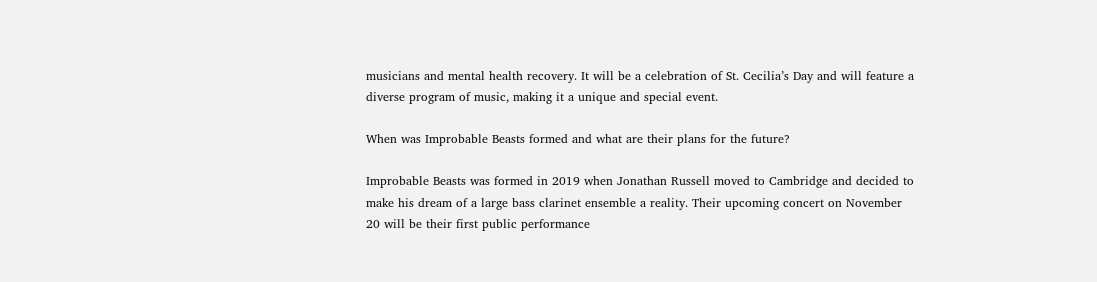musicians and mental health recovery. It will be a celebration of St. Cecilia’s Day and will feature a diverse program of music, making it a unique and special event.

When was Improbable Beasts formed and what are their plans for the future?

Improbable Beasts was formed in 2019 when Jonathan Russell moved to Cambridge and decided to make his dream of a large bass clarinet ensemble a reality. Their upcoming concert on November 20 will be their first public performance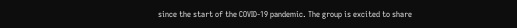since the start of the COVID-19 pandemic. The group is excited to share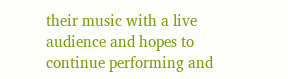their music with a live audience and hopes to continue performing and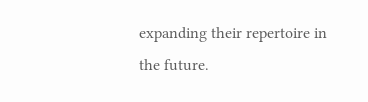expanding their repertoire in the future.